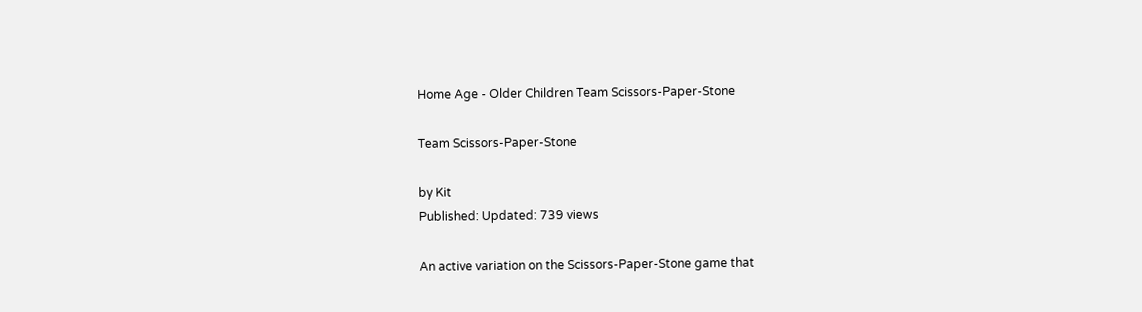Home Age - Older Children Team Scissors-Paper-Stone

Team Scissors-Paper-Stone

by Kit
Published: Updated: 739 views

An active variation on the Scissors-Paper-Stone game that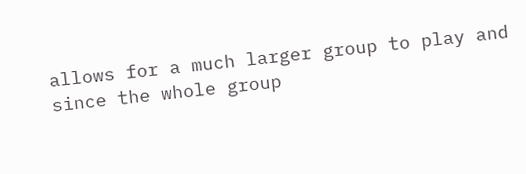allows for a much larger group to play and since the whole group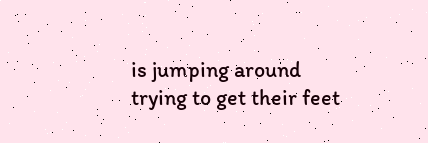is jumping around trying to get their feet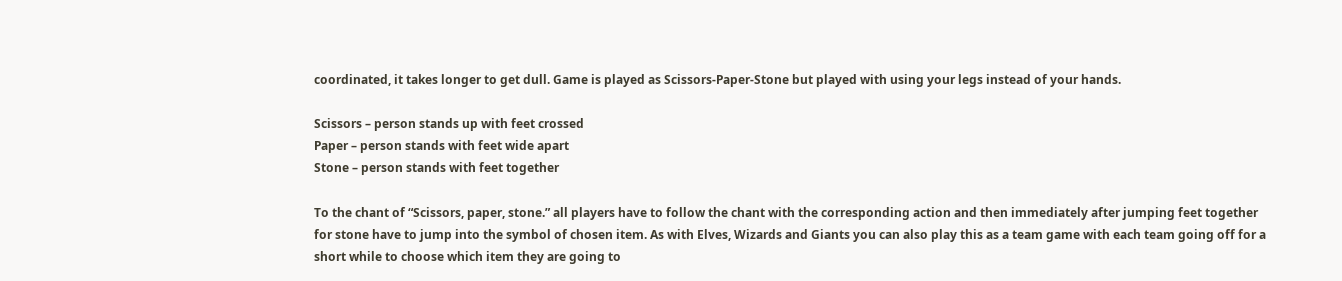coordinated, it takes longer to get dull. Game is played as Scissors-Paper-Stone but played with using your legs instead of your hands.

Scissors – person stands up with feet crossed
Paper – person stands with feet wide apart
Stone – person stands with feet together

To the chant of “Scissors, paper, stone.” all players have to follow the chant with the corresponding action and then immediately after jumping feet together for stone have to jump into the symbol of chosen item. As with Elves, Wizards and Giants you can also play this as a team game with each team going off for a short while to choose which item they are going to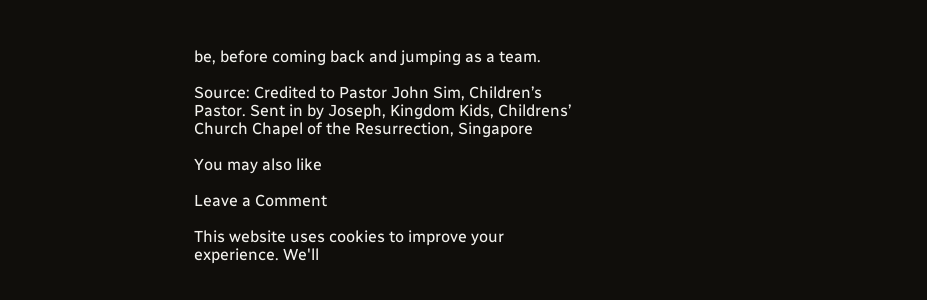be, before coming back and jumping as a team.

Source: Credited to Pastor John Sim, Children’s Pastor. Sent in by Joseph, Kingdom Kids, Childrens’ Church Chapel of the Resurrection, Singapore

You may also like

Leave a Comment

This website uses cookies to improve your experience. We'll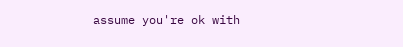assume you're ok with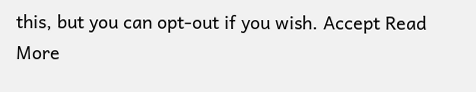this, but you can opt-out if you wish. Accept Read More